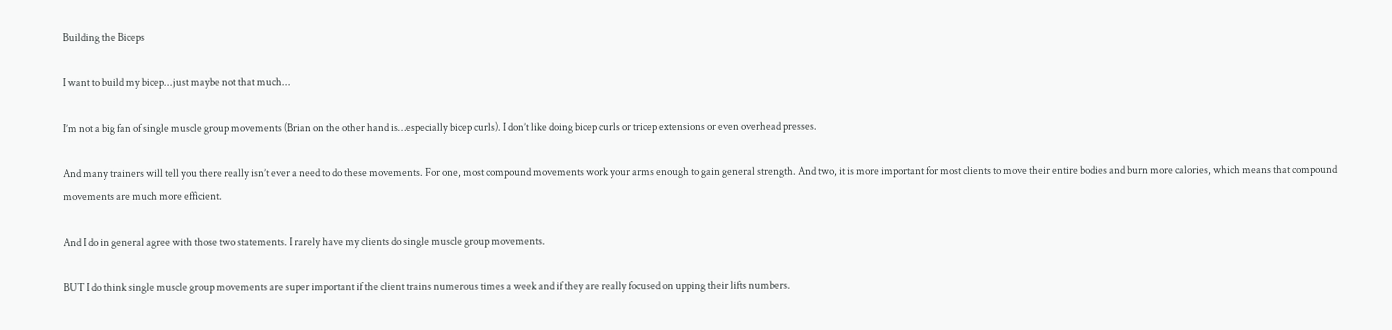Building the Biceps

I want to build my bicep...just maybe not that much...

I’m not a big fan of single muscle group movements (Brian on the other hand is…especially bicep curls). I don’t like doing bicep curls or tricep extensions or even overhead presses.

And many trainers will tell you there really isn’t ever a need to do these movements. For one, most compound movements work your arms enough to gain general strength. And two, it is more important for most clients to move their entire bodies and burn more calories, which means that compound movements are much more efficient.

And I do in general agree with those two statements. I rarely have my clients do single muscle group movements.

BUT I do think single muscle group movements are super important if the client trains numerous times a week and if they are really focused on upping their lifts numbers.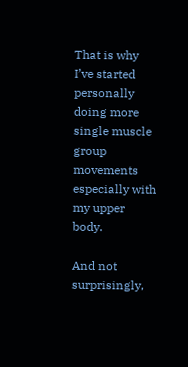That is why I’ve started personally doing more single muscle group movements especially with my upper body.

And not surprisingly,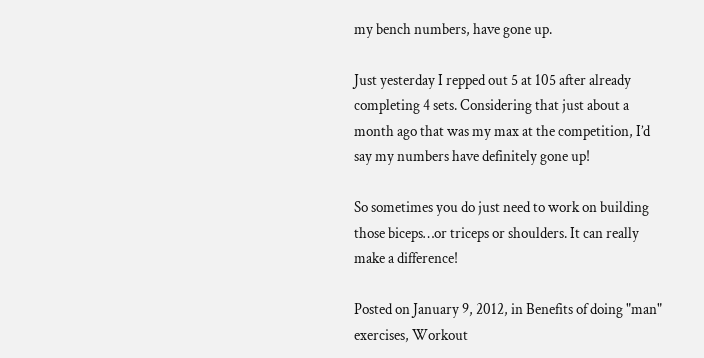my bench numbers, have gone up.

Just yesterday I repped out 5 at 105 after already completing 4 sets. Considering that just about a month ago that was my max at the competition, I’d say my numbers have definitely gone up!

So sometimes you do just need to work on building those biceps…or triceps or shoulders. It can really make a difference!

Posted on January 9, 2012, in Benefits of doing "man" exercises, Workout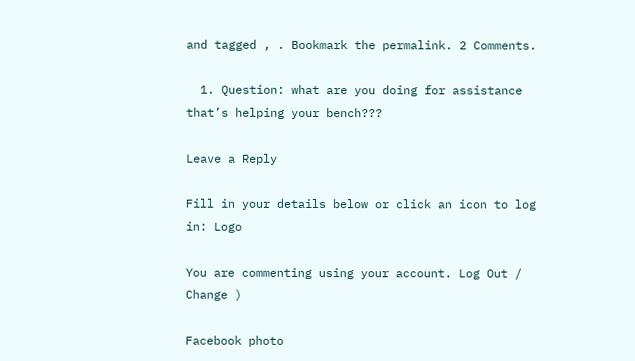and tagged , . Bookmark the permalink. 2 Comments.

  1. Question: what are you doing for assistance that’s helping your bench???

Leave a Reply

Fill in your details below or click an icon to log in: Logo

You are commenting using your account. Log Out /  Change )

Facebook photo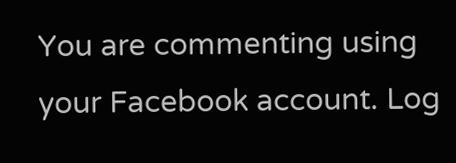You are commenting using your Facebook account. Log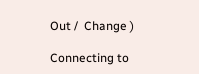Out /  Change )

Connecting to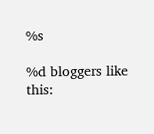%s

%d bloggers like this: